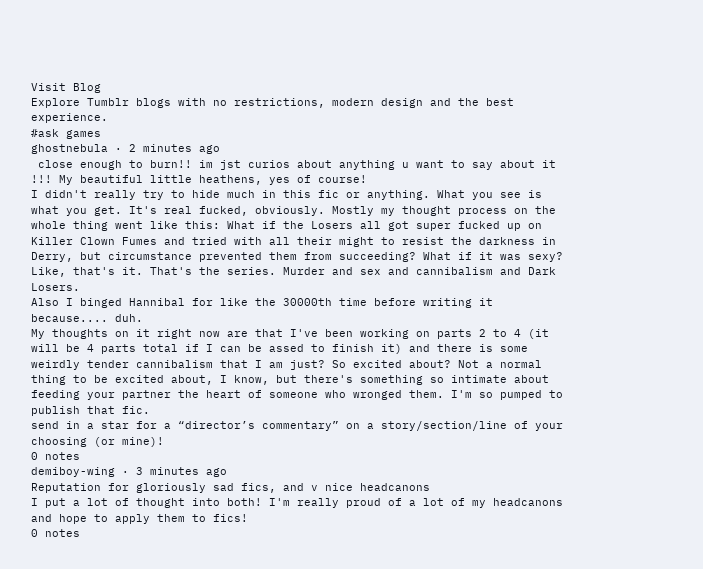Visit Blog
Explore Tumblr blogs with no restrictions, modern design and the best experience.
#ask games
ghostnebula · 2 minutes ago
 close enough to burn!! im jst curios about anything u want to say about it
!!! My beautiful little heathens, yes of course!
I didn't really try to hide much in this fic or anything. What you see is what you get. It's real fucked, obviously. Mostly my thought process on the whole thing went like this: What if the Losers all got super fucked up on Killer Clown Fumes and tried with all their might to resist the darkness in Derry, but circumstance prevented them from succeeding? What if it was sexy? Like, that's it. That's the series. Murder and sex and cannibalism and Dark Losers.
Also I binged Hannibal for like the 30000th time before writing it because.... duh.
My thoughts on it right now are that I've been working on parts 2 to 4 (it will be 4 parts total if I can be assed to finish it) and there is some weirdly tender cannibalism that I am just? So excited about? Not a normal thing to be excited about, I know, but there's something so intimate about feeding your partner the heart of someone who wronged them. I'm so pumped to publish that fic.
send in a star for a “director’s commentary” on a story/section/line of your choosing (or mine)!
0 notes
demiboy-wing · 3 minutes ago
Reputation for gloriously sad fics, and v nice headcanons
I put a lot of thought into both! I'm really proud of a lot of my headcanons and hope to apply them to fics!
0 notes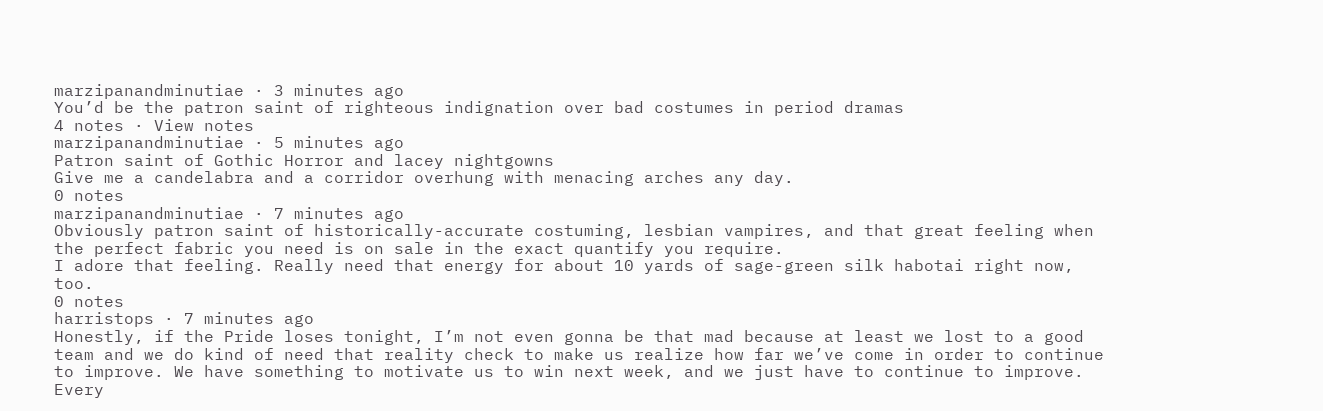marzipanandminutiae · 3 minutes ago
You’d be the patron saint of righteous indignation over bad costumes in period dramas
4 notes · View notes
marzipanandminutiae · 5 minutes ago
Patron saint of Gothic Horror and lacey nightgowns
Give me a candelabra and a corridor overhung with menacing arches any day.
0 notes
marzipanandminutiae · 7 minutes ago
Obviously patron saint of historically-accurate costuming, lesbian vampires, and that great feeling when the perfect fabric you need is on sale in the exact quantify you require.
I adore that feeling. Really need that energy for about 10 yards of sage-green silk habotai right now, too.
0 notes
harristops · 7 minutes ago
Honestly, if the Pride loses tonight, I’m not even gonna be that mad because at least we lost to a good team and we do kind of need that reality check to make us realize how far we’ve come in order to continue to improve. We have something to motivate us to win next week, and we just have to continue to improve. Every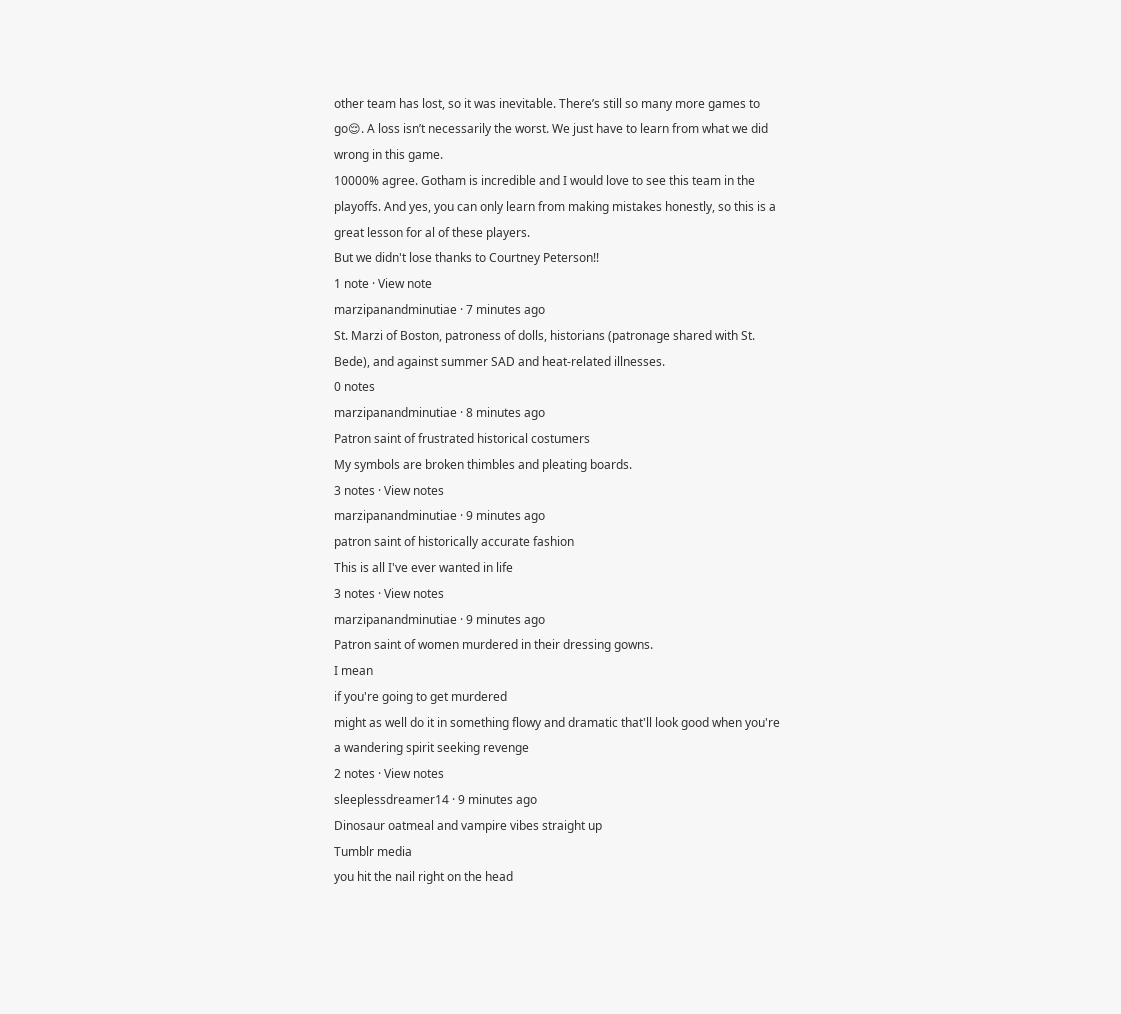other team has lost, so it was inevitable. There’s still so many more games to go😌. A loss isn’t necessarily the worst. We just have to learn from what we did wrong in this game.
10000% agree. Gotham is incredible and I would love to see this team in the playoffs. And yes, you can only learn from making mistakes honestly, so this is a great lesson for al of these players.
But we didn't lose thanks to Courtney Peterson!!
1 note · View note
marzipanandminutiae · 7 minutes ago
St. Marzi of Boston, patroness of dolls, historians (patronage shared with St. Bede), and against summer SAD and heat-related illnesses.
0 notes
marzipanandminutiae · 8 minutes ago
Patron saint of frustrated historical costumers
My symbols are broken thimbles and pleating boards.
3 notes · View notes
marzipanandminutiae · 9 minutes ago
patron saint of historically accurate fashion
This is all I've ever wanted in life
3 notes · View notes
marzipanandminutiae · 9 minutes ago
Patron saint of women murdered in their dressing gowns.
I mean
if you're going to get murdered
might as well do it in something flowy and dramatic that'll look good when you're a wandering spirit seeking revenge
2 notes · View notes
sleeplessdreamer14 · 9 minutes ago
Dinosaur oatmeal and vampire vibes straight up
Tumblr media
you hit the nail right on the head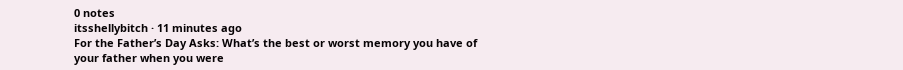0 notes
itsshellybitch · 11 minutes ago
For the Father’s Day Asks: What’s the best or worst memory you have of your father when you were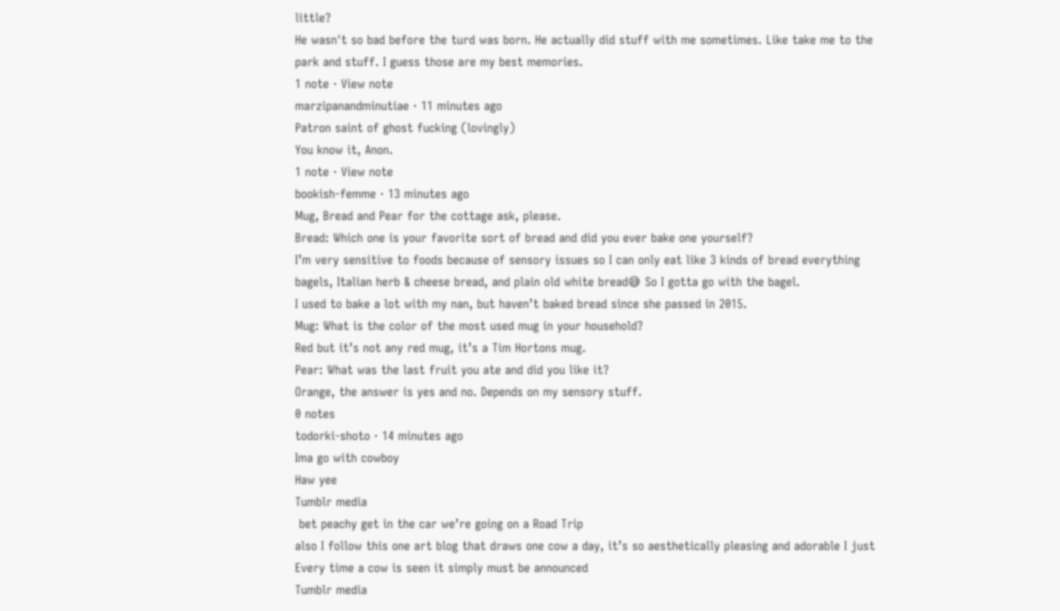little?
He wasn't so bad before the turd was born. He actually did stuff with me sometimes. Like take me to the park and stuff. I guess those are my best memories.
1 note · View note
marzipanandminutiae · 11 minutes ago
Patron saint of ghost fucking (lovingly)
You know it, Anon.
1 note · View note
bookish-femme · 13 minutes ago
Mug, Bread and Pear for the cottage ask, please.
Bread: Which one is your favorite sort of bread and did you ever bake one yourself?
I’m very sensitive to foods because of sensory issues so I can only eat like 3 kinds of bread everything bagels, Italian herb & cheese bread, and plain old white bread😅 So I gotta go with the bagel.
I used to bake a lot with my nan, but haven’t baked bread since she passed in 2015.
Mug: What is the color of the most used mug in your household?
Red but it’s not any red mug, it’s a Tim Hortons mug.
Pear: What was the last fruit you ate and did you like it?
Orange, the answer is yes and no. Depends on my sensory stuff.
0 notes
todorki-shoto · 14 minutes ago
Ima go with cowboy
Haw yee
Tumblr media
 bet peachy get in the car we’re going on a Road Trip
also I follow this one art blog that draws one cow a day, it’s so aesthetically pleasing and adorable I just
Every time a cow is seen it simply must be announced
Tumblr media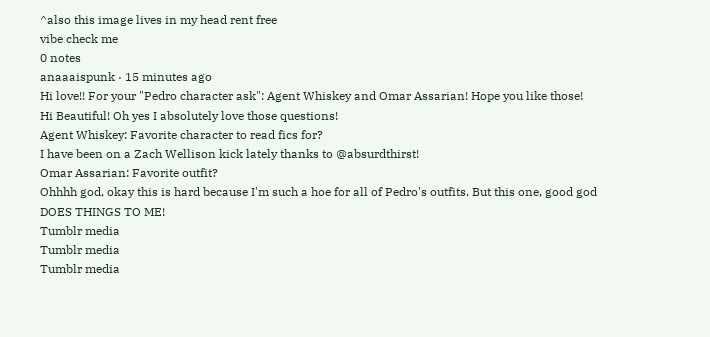^also this image lives in my head rent free
vibe check me
0 notes
anaaaispunk · 15 minutes ago
Hi love!! For your "Pedro character ask": Agent Whiskey and Omar Assarian! Hope you like those!
Hi Beautiful! Oh yes I absolutely love those questions!
Agent Whiskey: Favorite character to read fics for?
I have been on a Zach Wellison kick lately thanks to @absurdthirst!
Omar Assarian: Favorite outfit?
Ohhhh god, okay this is hard because I'm such a hoe for all of Pedro's outfits. But this one, good god DOES THINGS TO ME!
Tumblr media
Tumblr media
Tumblr media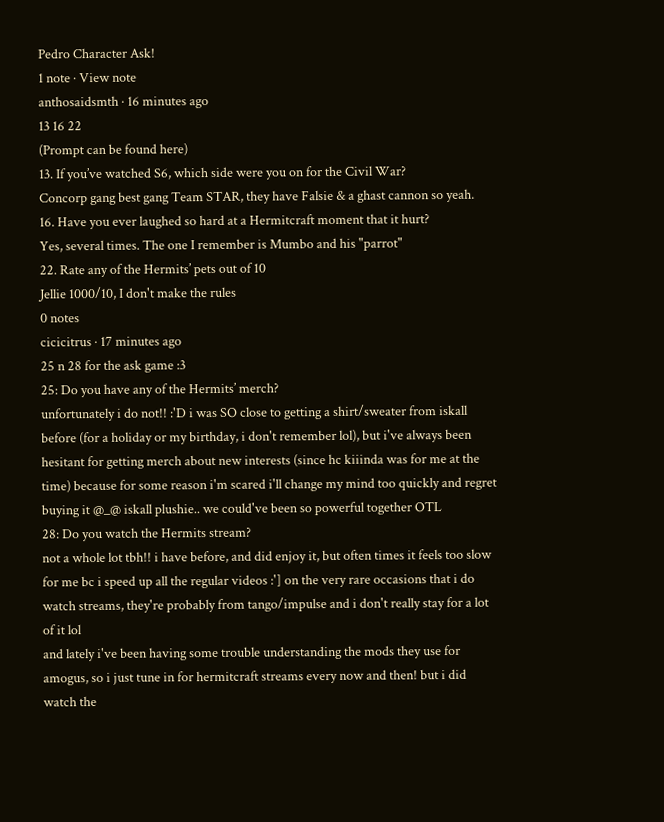Pedro Character Ask!
1 note · View note
anthosaidsmth · 16 minutes ago
13 16 22
(Prompt can be found here)
13. If you’ve watched S6, which side were you on for the Civil War?
Concorp gang best gang Team STAR, they have Falsie & a ghast cannon so yeah.
16. Have you ever laughed so hard at a Hermitcraft moment that it hurt?
Yes, several times. The one I remember is Mumbo and his "parrot"
22. Rate any of the Hermits’ pets out of 10
Jellie 1000/10, I don't make the rules
0 notes
cicicitrus · 17 minutes ago
25 n 28 for the ask game :3
25: Do you have any of the Hermits’ merch?
unfortunately i do not!! :'D i was SO close to getting a shirt/sweater from iskall before (for a holiday or my birthday, i don't remember lol), but i've always been hesitant for getting merch about new interests (since hc kiiinda was for me at the time) because for some reason i'm scared i'll change my mind too quickly and regret buying it @_@ iskall plushie.. we could've been so powerful together OTL
28: Do you watch the Hermits stream?
not a whole lot tbh!! i have before, and did enjoy it, but often times it feels too slow for me bc i speed up all the regular videos :'] on the very rare occasions that i do watch streams, they're probably from tango/impulse and i don't really stay for a lot of it lol
and lately i've been having some trouble understanding the mods they use for amogus, so i just tune in for hermitcraft streams every now and then! but i did watch the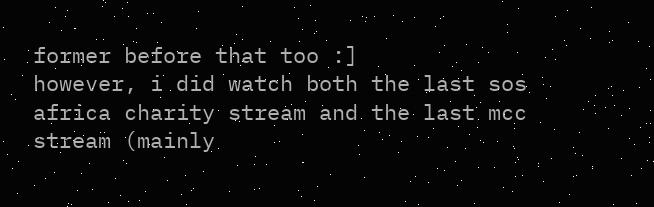former before that too :]
however, i did watch both the last sos africa charity stream and the last mcc stream (mainly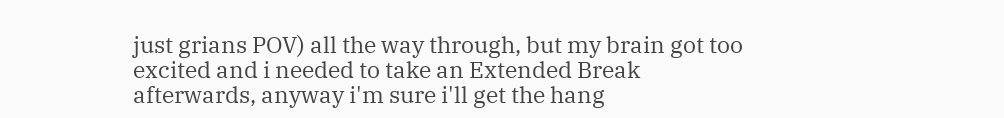just grians POV) all the way through, but my brain got too excited and i needed to take an Extended Break afterwards, anyway i'm sure i'll get the hang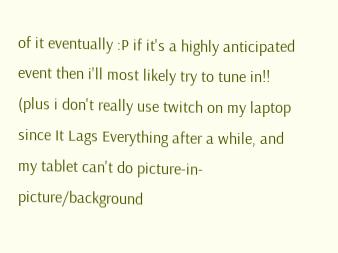of it eventually :P if it's a highly anticipated event then i'll most likely try to tune in!!
(plus i don't really use twitch on my laptop since It Lags Everything after a while, and my tablet can't do picture-in-picture/background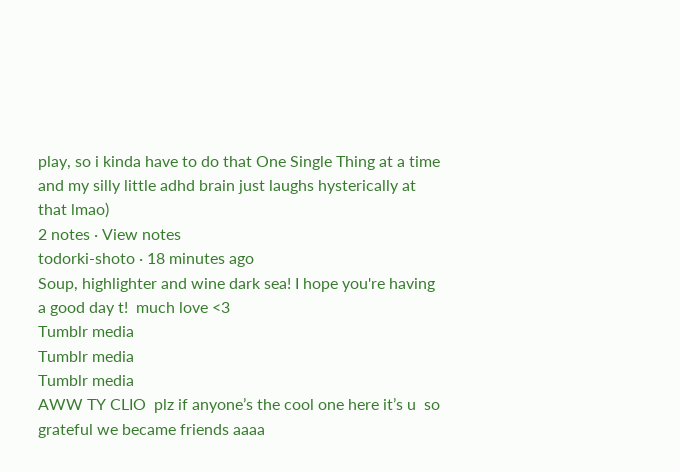play, so i kinda have to do that One Single Thing at a time and my silly little adhd brain just laughs hysterically at that lmao)
2 notes · View notes
todorki-shoto · 18 minutes ago
Soup, highlighter and wine dark sea! I hope you're having a good day t!  much love <3
Tumblr media
Tumblr media
Tumblr media
AWW TY CLIO  plz if anyone’s the cool one here it’s u  so grateful we became friends aaaa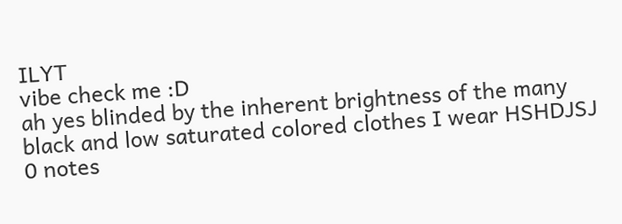ILYT
vibe check me :D
ah yes blinded by the inherent brightness of the many black and low saturated colored clothes I wear HSHDJSJ
0 notes